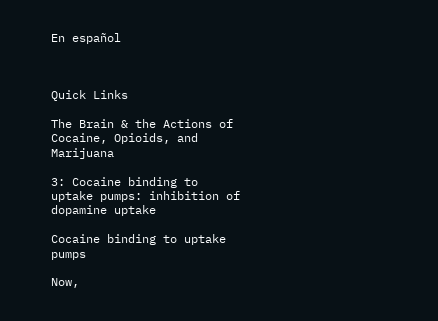En español



Quick Links

The Brain & the Actions of Cocaine, Opioids, and Marijuana

3: Cocaine binding to uptake pumps: inhibition of dopamine uptake

Cocaine binding to uptake pumps

Now,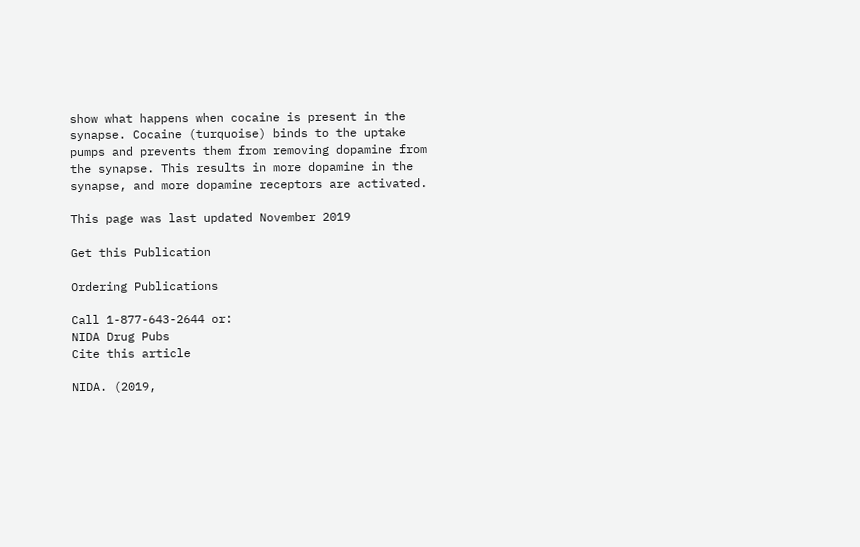show what happens when cocaine is present in the synapse. Cocaine (turquoise) binds to the uptake pumps and prevents them from removing dopamine from the synapse. This results in more dopamine in the synapse, and more dopamine receptors are activated.

This page was last updated November 2019

Get this Publication

Ordering Publications

Call 1-877-643-2644 or:
NIDA Drug Pubs
Cite this article

NIDA. (2019,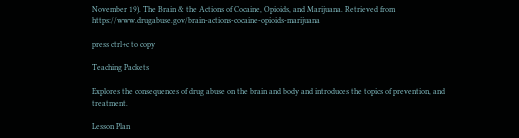November 19). The Brain & the Actions of Cocaine, Opioids, and Marijuana. Retrieved from https://www.drugabuse.gov/brain-actions-cocaine-opioids-marijuana

press ctrl+c to copy

Teaching Packets

Explores the consequences of drug abuse on the brain and body and introduces the topics of prevention, and treatment.

Lesson Plan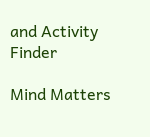and Activity Finder

Mind Matters